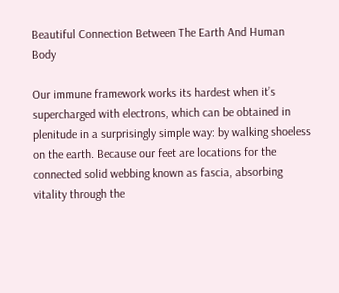Beautiful Connection Between The Earth And Human Body

Our immune framework works its hardest when it’s supercharged with electrons, which can be obtained in plenitude in a surprisingly simple way: by walking shoeless on the earth. Because our feet are locations for the connected solid webbing known as fascia, absorbing vitality through the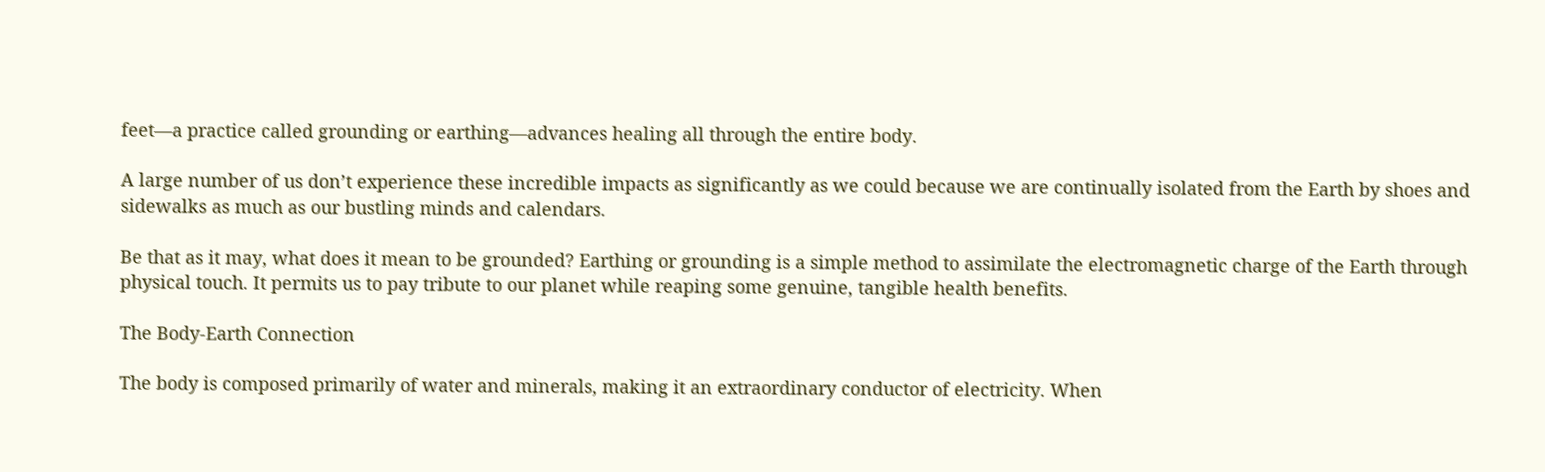feet—a practice called grounding or earthing—advances healing all through the entire body.

A large number of us don’t experience these incredible impacts as significantly as we could because we are continually isolated from the Earth by shoes and sidewalks as much as our bustling minds and calendars.

Be that as it may, what does it mean to be grounded? Earthing or grounding is a simple method to assimilate the electromagnetic charge of the Earth through physical touch. It permits us to pay tribute to our planet while reaping some genuine, tangible health benefits.

The Body-Earth Connection

The body is composed primarily of water and minerals, making it an extraordinary conductor of electricity. When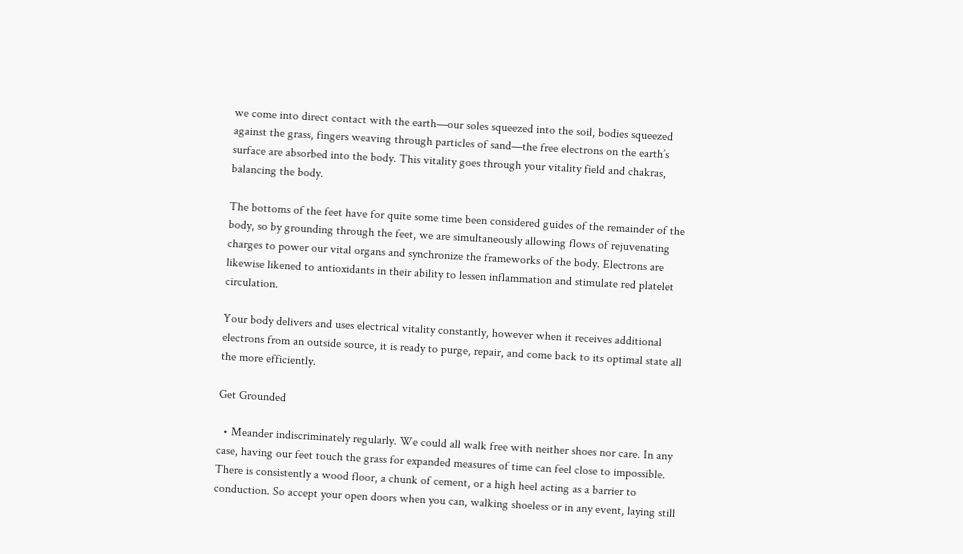we come into direct contact with the earth—our soles squeezed into the soil, bodies squeezed against the grass, fingers weaving through particles of sand—the free electrons on the earth’s surface are absorbed into the body. This vitality goes through your vitality field and chakras, balancing the body.

The bottoms of the feet have for quite some time been considered guides of the remainder of the body, so by grounding through the feet, we are simultaneously allowing flows of rejuvenating charges to power our vital organs and synchronize the frameworks of the body. Electrons are likewise likened to antioxidants in their ability to lessen inflammation and stimulate red platelet circulation.

Your body delivers and uses electrical vitality constantly, however when it receives additional electrons from an outside source, it is ready to purge, repair, and come back to its optimal state all the more efficiently.

Get Grounded

  • Meander indiscriminately regularly. We could all walk free with neither shoes nor care. In any case, having our feet touch the grass for expanded measures of time can feel close to impossible. There is consistently a wood floor, a chunk of cement, or a high heel acting as a barrier to conduction. So accept your open doors when you can, walking shoeless or in any event, laying still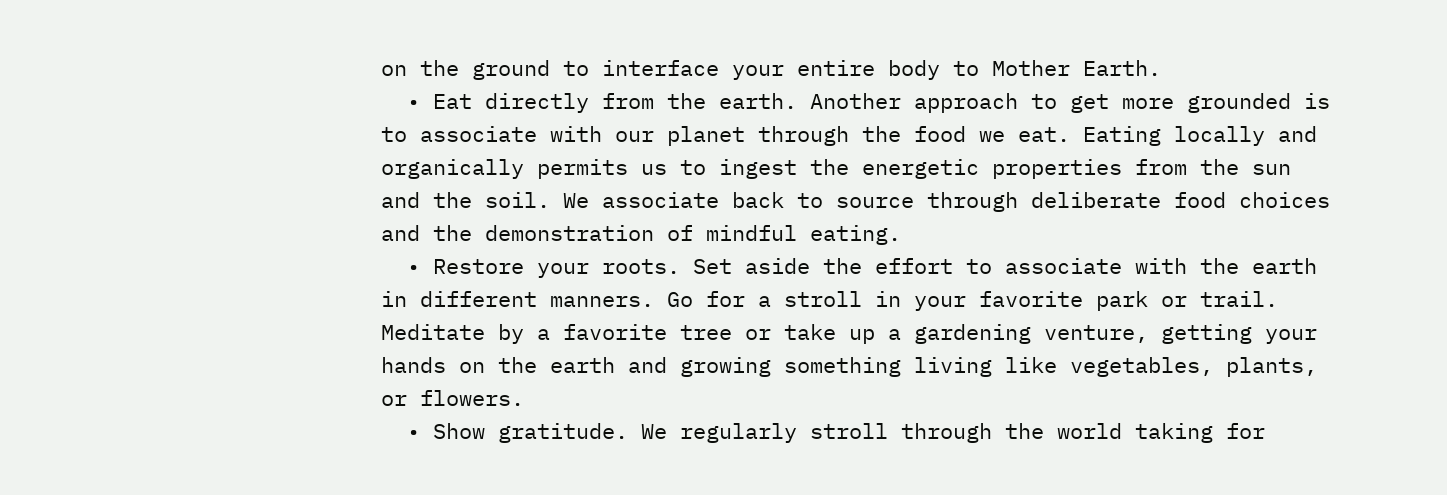on the ground to interface your entire body to Mother Earth.
  • Eat directly from the earth. Another approach to get more grounded is to associate with our planet through the food we eat. Eating locally and organically permits us to ingest the energetic properties from the sun and the soil. We associate back to source through deliberate food choices and the demonstration of mindful eating.
  • Restore your roots. Set aside the effort to associate with the earth in different manners. Go for a stroll in your favorite park or trail. Meditate by a favorite tree or take up a gardening venture, getting your hands on the earth and growing something living like vegetables, plants, or flowers.
  • Show gratitude. We regularly stroll through the world taking for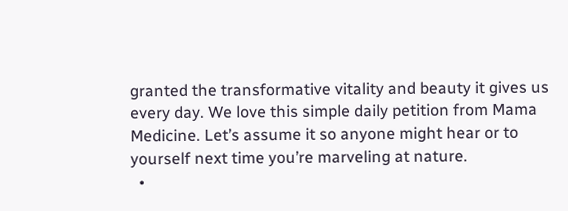granted the transformative vitality and beauty it gives us every day. We love this simple daily petition from Mama Medicine. Let’s assume it so anyone might hear or to yourself next time you’re marveling at nature.
  •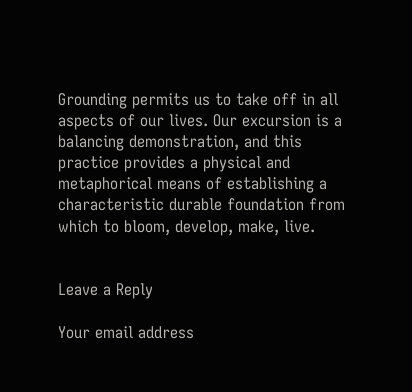Grounding permits us to take off in all aspects of our lives. Our excursion is a balancing demonstration, and this practice provides a physical and metaphorical means of establishing a characteristic durable foundation from which to bloom, develop, make, live.


Leave a Reply

Your email address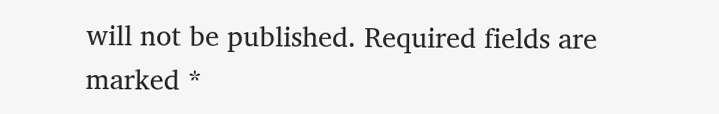will not be published. Required fields are marked *